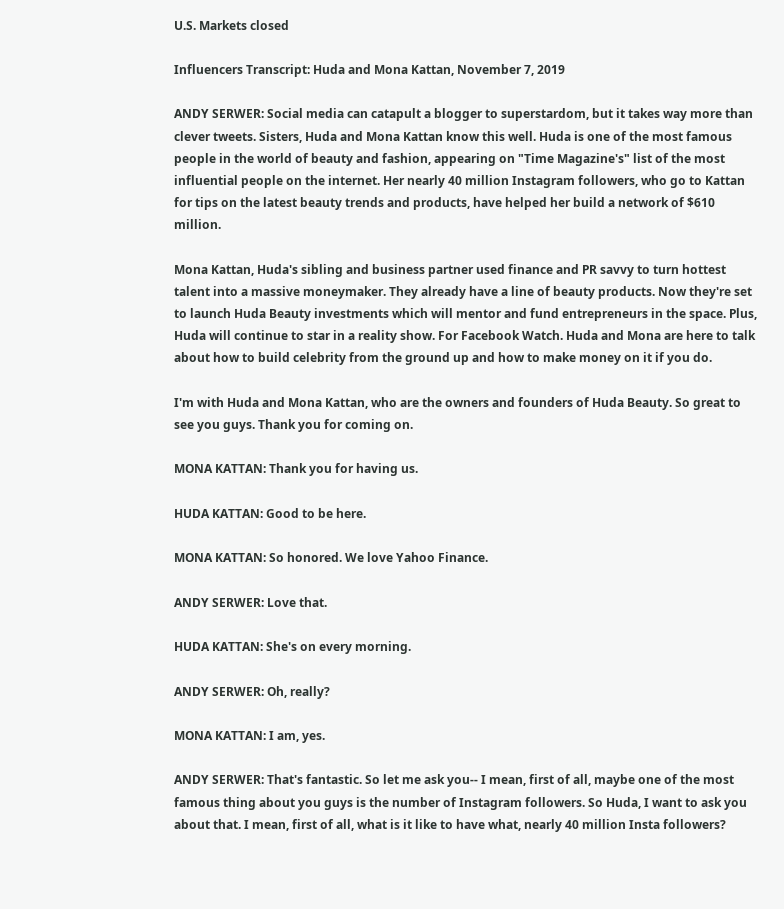U.S. Markets closed

Influencers Transcript: Huda and Mona Kattan, November 7, 2019

ANDY SERWER: Social media can catapult a blogger to superstardom, but it takes way more than clever tweets. Sisters, Huda and Mona Kattan know this well. Huda is one of the most famous people in the world of beauty and fashion, appearing on "Time Magazine's" list of the most influential people on the internet. Her nearly 40 million Instagram followers, who go to Kattan for tips on the latest beauty trends and products, have helped her build a network of $610 million.

Mona Kattan, Huda's sibling and business partner used finance and PR savvy to turn hottest talent into a massive moneymaker. They already have a line of beauty products. Now they're set to launch Huda Beauty investments which will mentor and fund entrepreneurs in the space. Plus, Huda will continue to star in a reality show. For Facebook Watch. Huda and Mona are here to talk about how to build celebrity from the ground up and how to make money on it if you do.

I'm with Huda and Mona Kattan, who are the owners and founders of Huda Beauty. So great to see you guys. Thank you for coming on.

MONA KATTAN: Thank you for having us.

HUDA KATTAN: Good to be here.

MONA KATTAN: So honored. We love Yahoo Finance.

ANDY SERWER: Love that.

HUDA KATTAN: She's on every morning.

ANDY SERWER: Oh, really?

MONA KATTAN: I am, yes.

ANDY SERWER: That's fantastic. So let me ask you-- I mean, first of all, maybe one of the most famous thing about you guys is the number of Instagram followers. So Huda, I want to ask you about that. I mean, first of all, what is it like to have what, nearly 40 million Insta followers?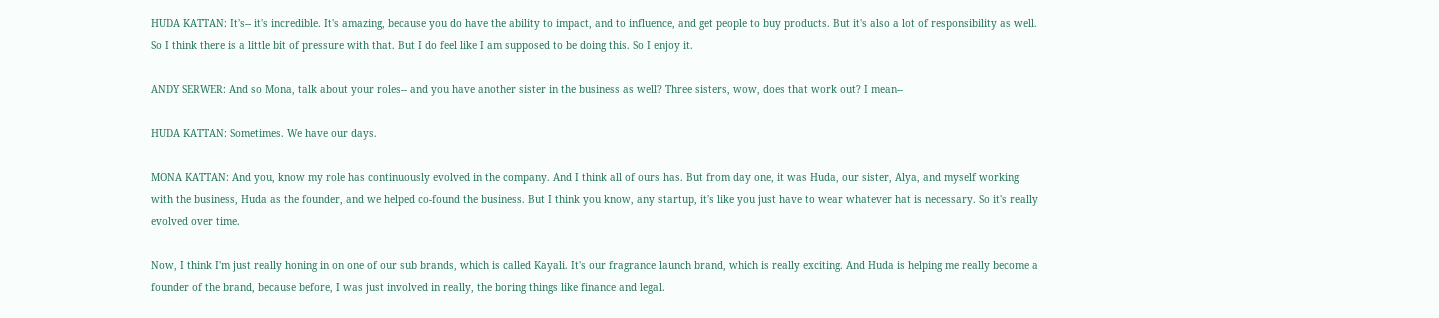HUDA KATTAN: It's-- it's incredible. It's amazing, because you do have the ability to impact, and to influence, and get people to buy products. But it's also a lot of responsibility as well. So I think there is a little bit of pressure with that. But I do feel like I am supposed to be doing this. So I enjoy it.

ANDY SERWER: And so Mona, talk about your roles-- and you have another sister in the business as well? Three sisters, wow, does that work out? I mean--

HUDA KATTAN: Sometimes. We have our days.

MONA KATTAN: And you, know my role has continuously evolved in the company. And I think all of ours has. But from day one, it was Huda, our sister, Alya, and myself working with the business, Huda as the founder, and we helped co-found the business. But I think you know, any startup, it's like you just have to wear whatever hat is necessary. So it's really evolved over time.

Now, I think I'm just really honing in on one of our sub brands, which is called Kayali. It's our fragrance launch brand, which is really exciting. And Huda is helping me really become a founder of the brand, because before, I was just involved in really, the boring things like finance and legal.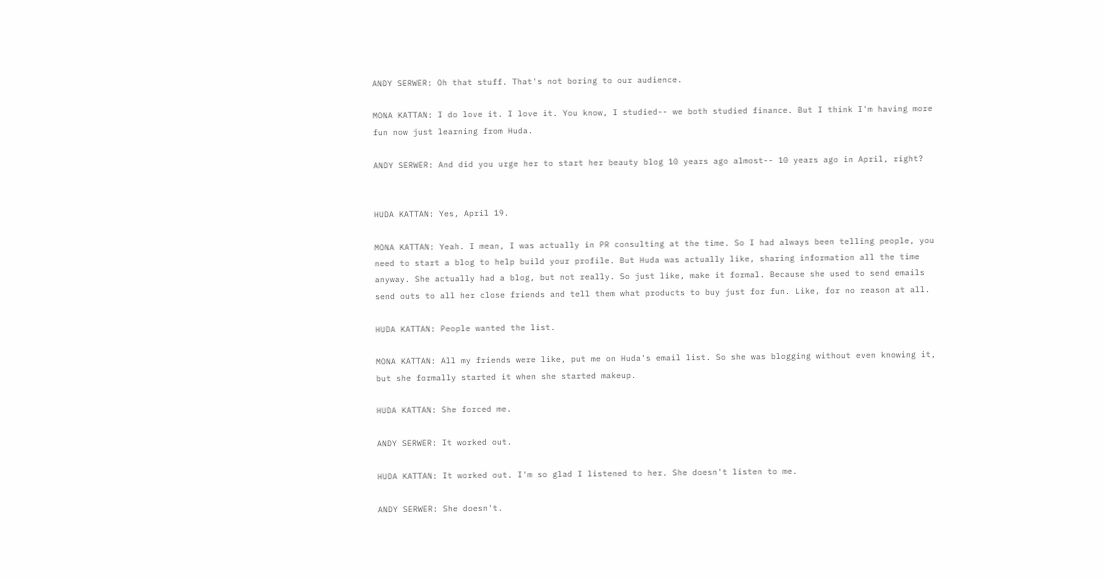ANDY SERWER: Oh that stuff. That's not boring to our audience.

MONA KATTAN: I do love it. I love it. You know, I studied-- we both studied finance. But I think I'm having more fun now just learning from Huda.

ANDY SERWER: And did you urge her to start her beauty blog 10 years ago almost-- 10 years ago in April, right?


HUDA KATTAN: Yes, April 19.

MONA KATTAN: Yeah. I mean, I was actually in PR consulting at the time. So I had always been telling people, you need to start a blog to help build your profile. But Huda was actually like, sharing information all the time anyway. She actually had a blog, but not really. So just like, make it formal. Because she used to send emails send outs to all her close friends and tell them what products to buy just for fun. Like, for no reason at all.

HUDA KATTAN: People wanted the list.

MONA KATTAN: All my friends were like, put me on Huda's email list. So she was blogging without even knowing it, but she formally started it when she started makeup.

HUDA KATTAN: She forced me.

ANDY SERWER: It worked out.

HUDA KATTAN: It worked out. I'm so glad I listened to her. She doesn't listen to me.

ANDY SERWER: She doesn't.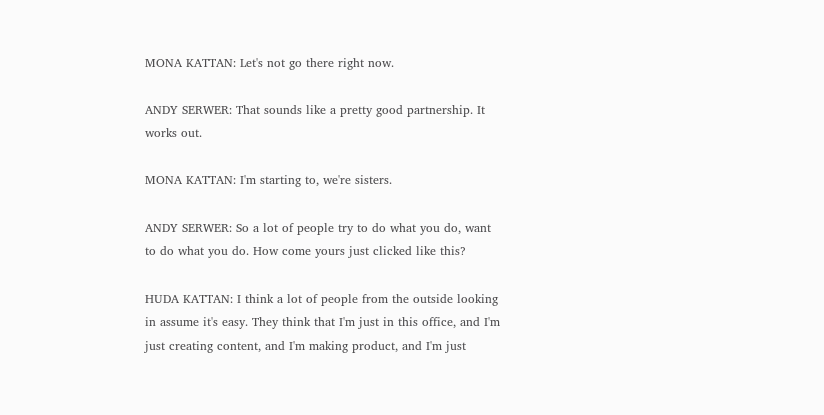MONA KATTAN: Let's not go there right now.

ANDY SERWER: That sounds like a pretty good partnership. It works out.

MONA KATTAN: I'm starting to, we're sisters.

ANDY SERWER: So a lot of people try to do what you do, want to do what you do. How come yours just clicked like this?

HUDA KATTAN: I think a lot of people from the outside looking in assume it's easy. They think that I'm just in this office, and I'm just creating content, and I'm making product, and I'm just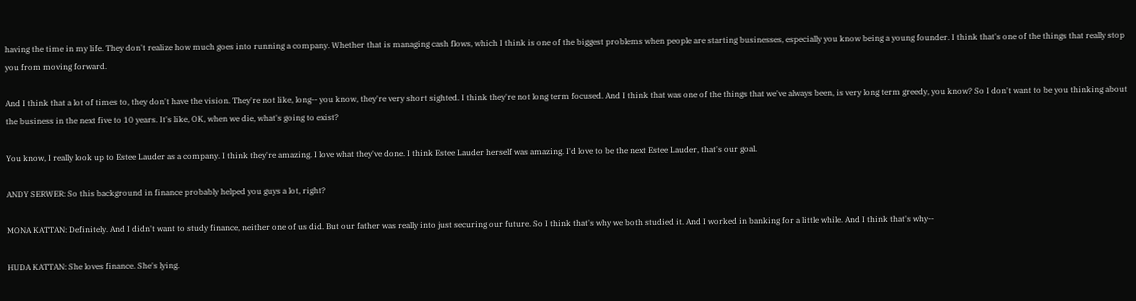having the time in my life. They don't realize how much goes into running a company. Whether that is managing cash flows, which I think is one of the biggest problems when people are starting businesses, especially you know being a young founder. I think that's one of the things that really stop you from moving forward.

And I think that a lot of times to, they don't have the vision. They're not like, long-- you know, they're very short sighted. I think they're not long term focused. And I think that was one of the things that we've always been, is very long term greedy, you know? So I don't want to be you thinking about the business in the next five to 10 years. It's like, OK, when we die, what's going to exist?

You know, I really look up to Estee Lauder as a company. I think they're amazing. I love what they've done. I think Estee Lauder herself was amazing. I'd love to be the next Estee Lauder, that's our goal.

ANDY SERWER: So this background in finance probably helped you guys a lot, right?

MONA KATTAN: Definitely. And I didn't want to study finance, neither one of us did. But our father was really into just securing our future. So I think that's why we both studied it. And I worked in banking for a little while. And I think that's why--

HUDA KATTAN: She loves finance. She's lying.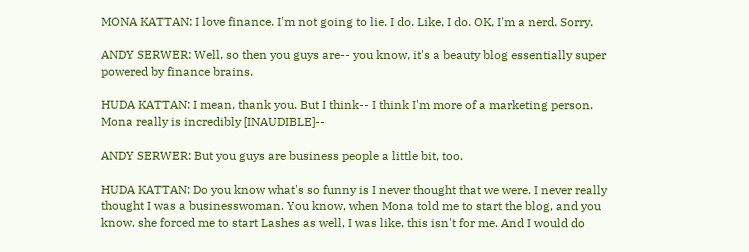MONA KATTAN: I love finance. I'm not going to lie. I do. Like, I do. OK, I'm a nerd. Sorry.

ANDY SERWER: Well, so then you guys are-- you know, it's a beauty blog essentially super powered by finance brains.

HUDA KATTAN: I mean, thank you. But I think-- I think I'm more of a marketing person. Mona really is incredibly [INAUDIBLE]--

ANDY SERWER: But you guys are business people a little bit, too.

HUDA KATTAN: Do you know what's so funny is I never thought that we were. I never really thought I was a businesswoman. You know, when Mona told me to start the blog, and you know, she forced me to start Lashes as well, I was like, this isn't for me. And I would do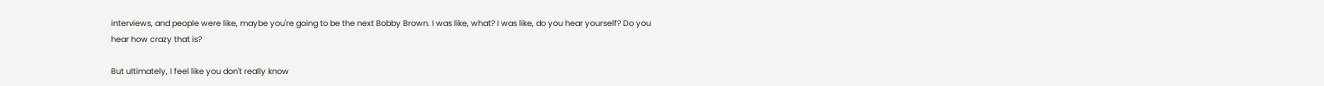interviews, and people were like, maybe you're going to be the next Bobby Brown. I was like, what? I was like, do you hear yourself? Do you hear how crazy that is?

But ultimately, I feel like you don't really know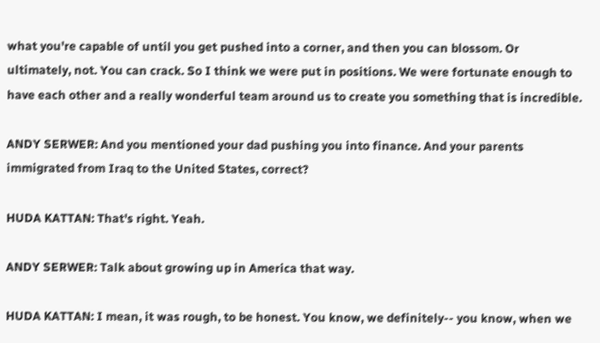what you're capable of until you get pushed into a corner, and then you can blossom. Or ultimately, not. You can crack. So I think we were put in positions. We were fortunate enough to have each other and a really wonderful team around us to create you something that is incredible.

ANDY SERWER: And you mentioned your dad pushing you into finance. And your parents immigrated from Iraq to the United States, correct?

HUDA KATTAN: That's right. Yeah.

ANDY SERWER: Talk about growing up in America that way.

HUDA KATTAN: I mean, it was rough, to be honest. You know, we definitely-- you know, when we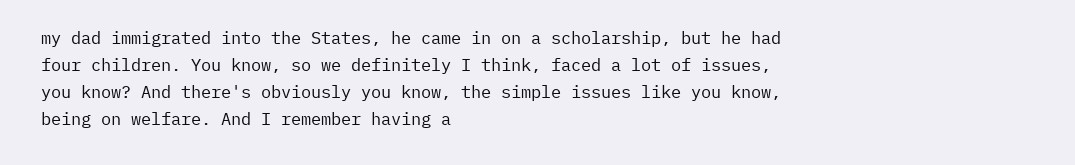my dad immigrated into the States, he came in on a scholarship, but he had four children. You know, so we definitely I think, faced a lot of issues, you know? And there's obviously you know, the simple issues like you know, being on welfare. And I remember having a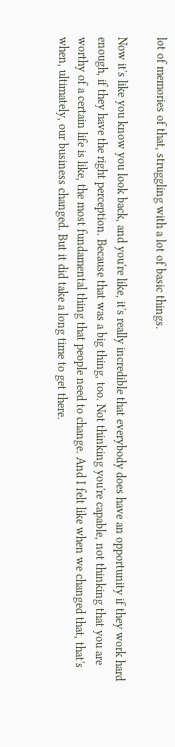lot of memories of that, struggling with a lot of basic things.

Now it's like you know you look back, and you're like, it's really incredible that everybody does have an opportunity if they work hard enough, if they have the right perception. Because that was a big thing, too. Not thinking you're capable, not thinking that you are worthy of a certain life is like, the most fundamental thing that people need to change. And I felt like when we changed that, that's when, ultimately, our business changed. But it did take a long time to get there.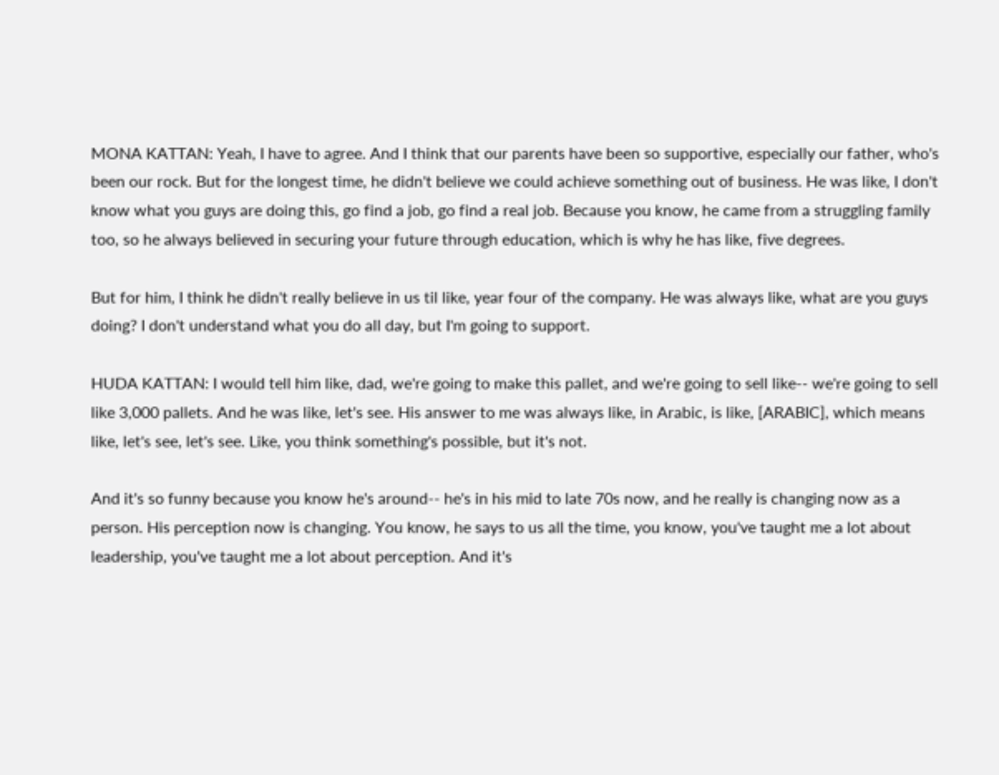MONA KATTAN: Yeah, I have to agree. And I think that our parents have been so supportive, especially our father, who's been our rock. But for the longest time, he didn't believe we could achieve something out of business. He was like, I don't know what you guys are doing this, go find a job, go find a real job. Because you know, he came from a struggling family too, so he always believed in securing your future through education, which is why he has like, five degrees.

But for him, I think he didn't really believe in us til like, year four of the company. He was always like, what are you guys doing? I don't understand what you do all day, but I'm going to support.

HUDA KATTAN: I would tell him like, dad, we're going to make this pallet, and we're going to sell like-- we're going to sell like 3,000 pallets. And he was like, let's see. His answer to me was always like, in Arabic, is like, [ARABIC], which means like, let's see, let's see. Like, you think something's possible, but it's not.

And it's so funny because you know he's around-- he's in his mid to late 70s now, and he really is changing now as a person. His perception now is changing. You know, he says to us all the time, you know, you've taught me a lot about leadership, you've taught me a lot about perception. And it's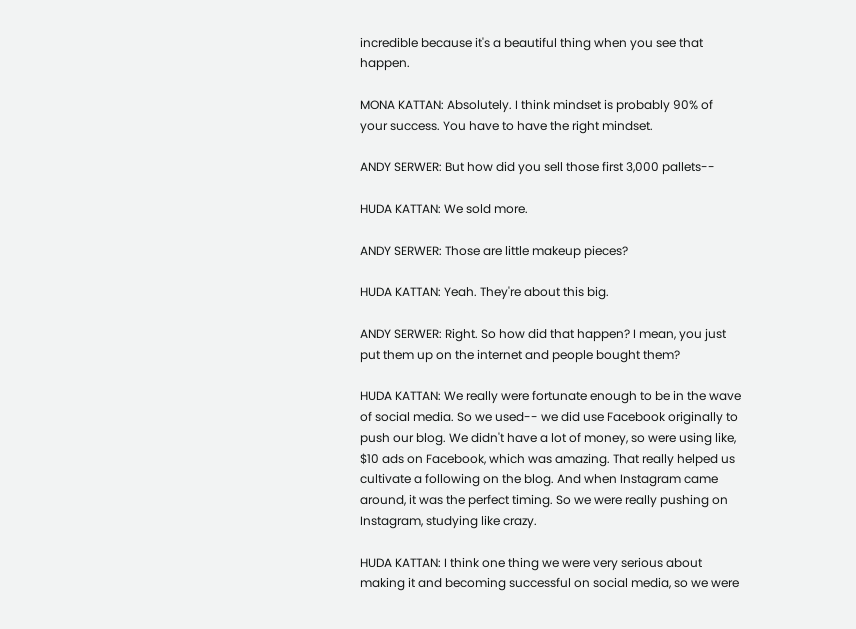incredible because it's a beautiful thing when you see that happen.

MONA KATTAN: Absolutely. I think mindset is probably 90% of your success. You have to have the right mindset.

ANDY SERWER: But how did you sell those first 3,000 pallets--

HUDA KATTAN: We sold more.

ANDY SERWER: Those are little makeup pieces?

HUDA KATTAN: Yeah. They're about this big.

ANDY SERWER: Right. So how did that happen? I mean, you just put them up on the internet and people bought them?

HUDA KATTAN: We really were fortunate enough to be in the wave of social media. So we used-- we did use Facebook originally to push our blog. We didn't have a lot of money, so were using like, $10 ads on Facebook, which was amazing. That really helped us cultivate a following on the blog. And when Instagram came around, it was the perfect timing. So we were really pushing on Instagram, studying like crazy.

HUDA KATTAN: I think one thing we were very serious about making it and becoming successful on social media, so we were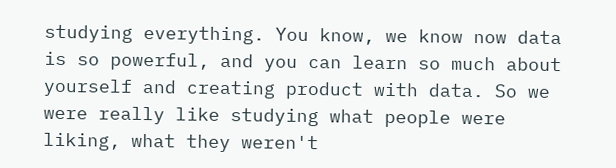studying everything. You know, we know now data is so powerful, and you can learn so much about yourself and creating product with data. So we were really like studying what people were liking, what they weren't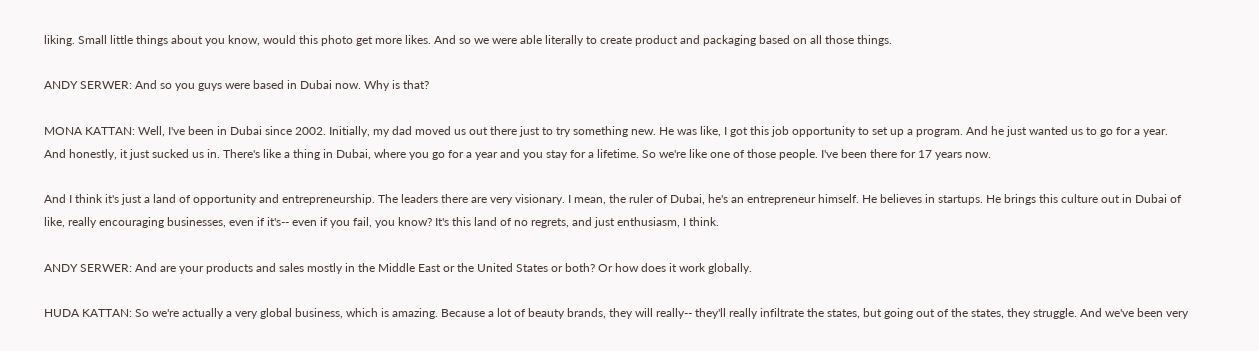liking. Small little things about you know, would this photo get more likes. And so we were able literally to create product and packaging based on all those things.

ANDY SERWER: And so you guys were based in Dubai now. Why is that?

MONA KATTAN: Well, I've been in Dubai since 2002. Initially, my dad moved us out there just to try something new. He was like, I got this job opportunity to set up a program. And he just wanted us to go for a year. And honestly, it just sucked us in. There's like a thing in Dubai, where you go for a year and you stay for a lifetime. So we're like one of those people. I've been there for 17 years now.

And I think it's just a land of opportunity and entrepreneurship. The leaders there are very visionary. I mean, the ruler of Dubai, he's an entrepreneur himself. He believes in startups. He brings this culture out in Dubai of like, really encouraging businesses, even if it's-- even if you fail, you know? It's this land of no regrets, and just enthusiasm, I think.

ANDY SERWER: And are your products and sales mostly in the Middle East or the United States or both? Or how does it work globally.

HUDA KATTAN: So we're actually a very global business, which is amazing. Because a lot of beauty brands, they will really-- they'll really infiltrate the states, but going out of the states, they struggle. And we've been very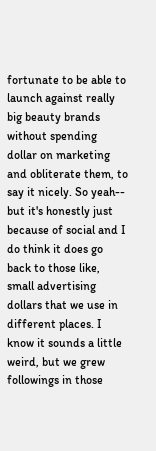fortunate to be able to launch against really big beauty brands without spending dollar on marketing and obliterate them, to say it nicely. So yeah-- but it's honestly just because of social and I do think it does go back to those like, small advertising dollars that we use in different places. I know it sounds a little weird, but we grew followings in those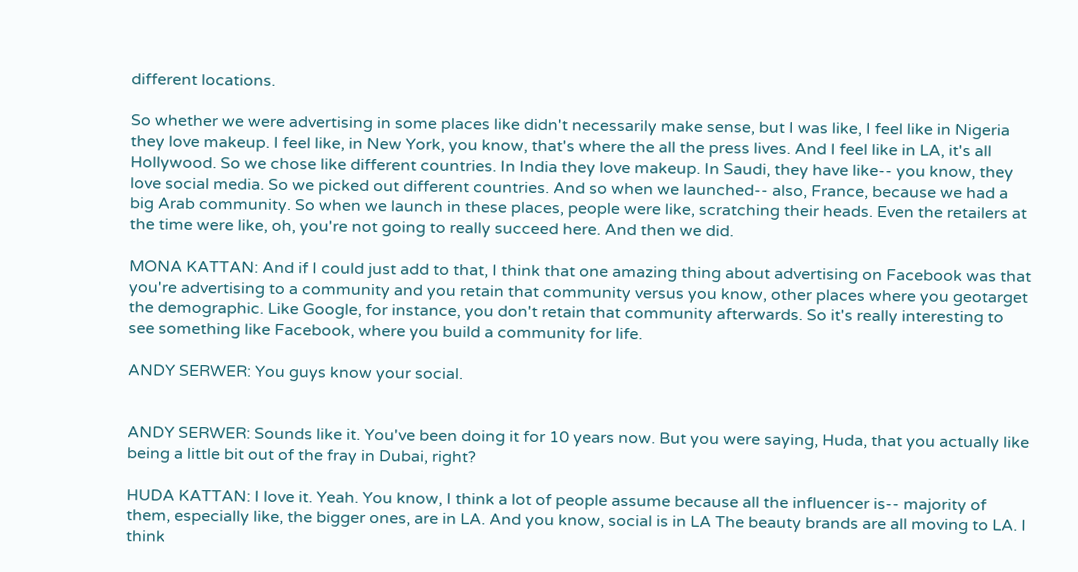different locations.

So whether we were advertising in some places like didn't necessarily make sense, but I was like, I feel like in Nigeria they love makeup. I feel like, in New York, you know, that's where the all the press lives. And I feel like in LA, it's all Hollywood. So we chose like different countries. In India they love makeup. In Saudi, they have like-- you know, they love social media. So we picked out different countries. And so when we launched-- also, France, because we had a big Arab community. So when we launch in these places, people were like, scratching their heads. Even the retailers at the time were like, oh, you're not going to really succeed here. And then we did.

MONA KATTAN: And if I could just add to that, I think that one amazing thing about advertising on Facebook was that you're advertising to a community and you retain that community versus you know, other places where you geotarget the demographic. Like Google, for instance, you don't retain that community afterwards. So it's really interesting to see something like Facebook, where you build a community for life.

ANDY SERWER: You guys know your social.


ANDY SERWER: Sounds like it. You've been doing it for 10 years now. But you were saying, Huda, that you actually like being a little bit out of the fray in Dubai, right?

HUDA KATTAN: I love it. Yeah. You know, I think a lot of people assume because all the influencer is-- majority of them, especially like, the bigger ones, are in LA. And you know, social is in LA The beauty brands are all moving to LA. I think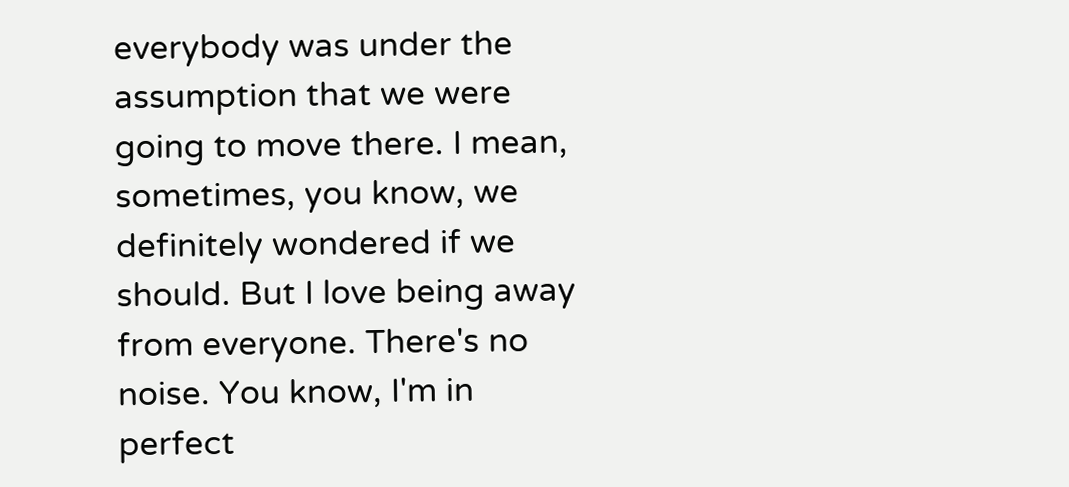everybody was under the assumption that we were going to move there. I mean, sometimes, you know, we definitely wondered if we should. But I love being away from everyone. There's no noise. You know, I'm in perfect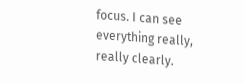focus. I can see everything really, really clearly.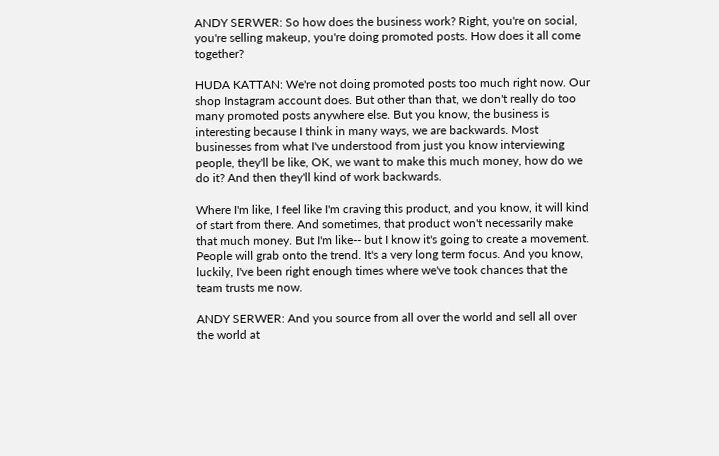ANDY SERWER: So how does the business work? Right, you're on social, you're selling makeup, you're doing promoted posts. How does it all come together?

HUDA KATTAN: We're not doing promoted posts too much right now. Our shop Instagram account does. But other than that, we don't really do too many promoted posts anywhere else. But you know, the business is interesting because I think in many ways, we are backwards. Most businesses from what I've understood from just you know interviewing people, they'll be like, OK, we want to make this much money, how do we do it? And then they'll kind of work backwards.

Where I'm like, I feel like I'm craving this product, and you know, it will kind of start from there. And sometimes, that product won't necessarily make that much money. But I'm like-- but I know it's going to create a movement. People will grab onto the trend. It's a very long term focus. And you know, luckily, I've been right enough times where we've took chances that the team trusts me now.

ANDY SERWER: And you source from all over the world and sell all over the world at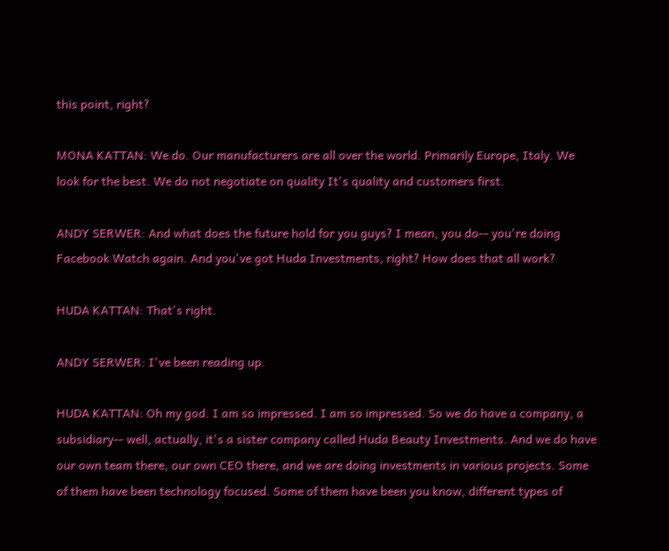this point, right?

MONA KATTAN: We do. Our manufacturers are all over the world. Primarily Europe, Italy. We look for the best. We do not negotiate on quality It's quality and customers first.

ANDY SERWER: And what does the future hold for you guys? I mean, you do-- you're doing Facebook Watch again. And you've got Huda Investments, right? How does that all work?

HUDA KATTAN: That's right.

ANDY SERWER: I've been reading up.

HUDA KATTAN: Oh my god. I am so impressed. I am so impressed. So we do have a company, a subsidiary-- well, actually, it's a sister company called Huda Beauty Investments. And we do have our own team there, our own CEO there, and we are doing investments in various projects. Some of them have been technology focused. Some of them have been you know, different types of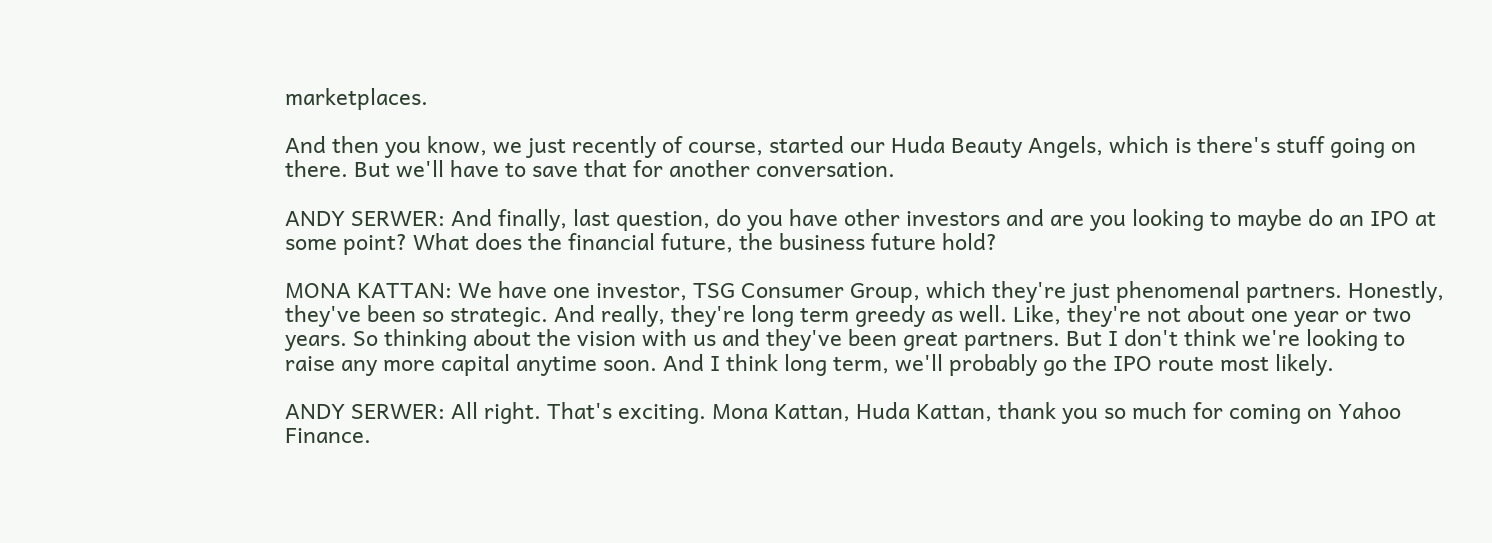marketplaces.

And then you know, we just recently of course, started our Huda Beauty Angels, which is there's stuff going on there. But we'll have to save that for another conversation.

ANDY SERWER: And finally, last question, do you have other investors and are you looking to maybe do an IPO at some point? What does the financial future, the business future hold?

MONA KATTAN: We have one investor, TSG Consumer Group, which they're just phenomenal partners. Honestly, they've been so strategic. And really, they're long term greedy as well. Like, they're not about one year or two years. So thinking about the vision with us and they've been great partners. But I don't think we're looking to raise any more capital anytime soon. And I think long term, we'll probably go the IPO route most likely.

ANDY SERWER: All right. That's exciting. Mona Kattan, Huda Kattan, thank you so much for coming on Yahoo Finance.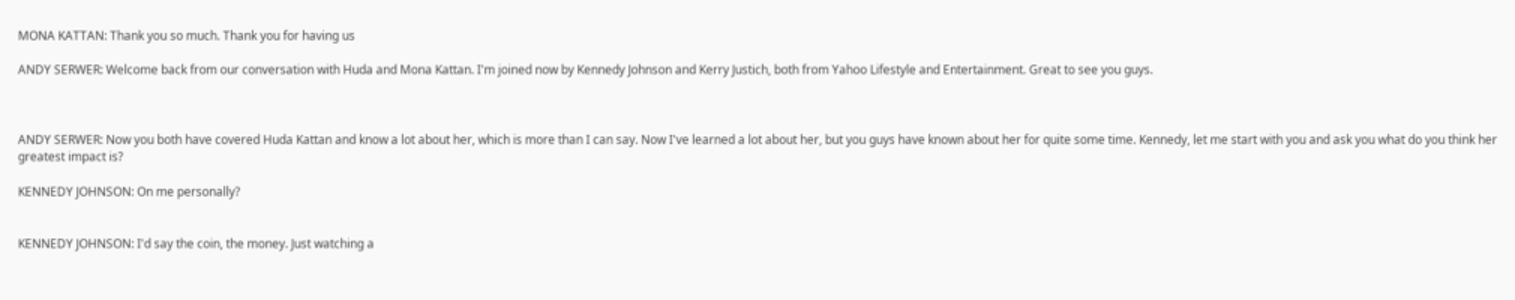MONA KATTAN: Thank you so much. Thank you for having us

ANDY SERWER: Welcome back from our conversation with Huda and Mona Kattan. I'm joined now by Kennedy Johnson and Kerry Justich, both from Yahoo Lifestyle and Entertainment. Great to see you guys.



ANDY SERWER: Now you both have covered Huda Kattan and know a lot about her, which is more than I can say. Now I've learned a lot about her, but you guys have known about her for quite some time. Kennedy, let me start with you and ask you what do you think her greatest impact is?

KENNEDY JOHNSON: On me personally?


KENNEDY JOHNSON: I'd say the coin, the money. Just watching a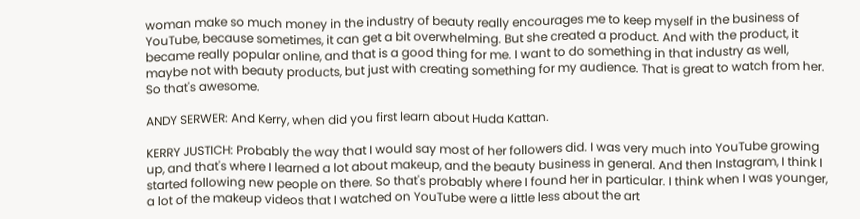woman make so much money in the industry of beauty really encourages me to keep myself in the business of YouTube, because sometimes, it can get a bit overwhelming. But she created a product. And with the product, it became really popular online, and that is a good thing for me. I want to do something in that industry as well, maybe not with beauty products, but just with creating something for my audience. That is great to watch from her. So that's awesome.

ANDY SERWER: And Kerry, when did you first learn about Huda Kattan.

KERRY JUSTICH: Probably the way that I would say most of her followers did. I was very much into YouTube growing up, and that's where I learned a lot about makeup, and the beauty business in general. And then Instagram, I think I started following new people on there. So that's probably where I found her in particular. I think when I was younger, a lot of the makeup videos that I watched on YouTube were a little less about the art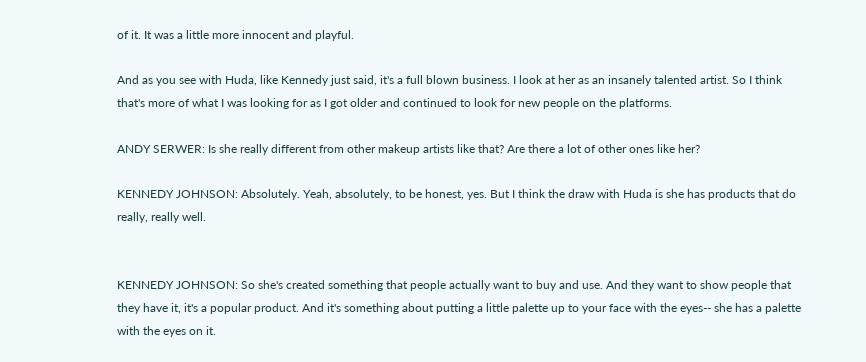of it. It was a little more innocent and playful.

And as you see with Huda, like Kennedy just said, it's a full blown business. I look at her as an insanely talented artist. So I think that's more of what I was looking for as I got older and continued to look for new people on the platforms.

ANDY SERWER: Is she really different from other makeup artists like that? Are there a lot of other ones like her?

KENNEDY JOHNSON: Absolutely. Yeah, absolutely, to be honest, yes. But I think the draw with Huda is she has products that do really, really well.


KENNEDY JOHNSON: So she's created something that people actually want to buy and use. And they want to show people that they have it, it's a popular product. And it's something about putting a little palette up to your face with the eyes-- she has a palette with the eyes on it.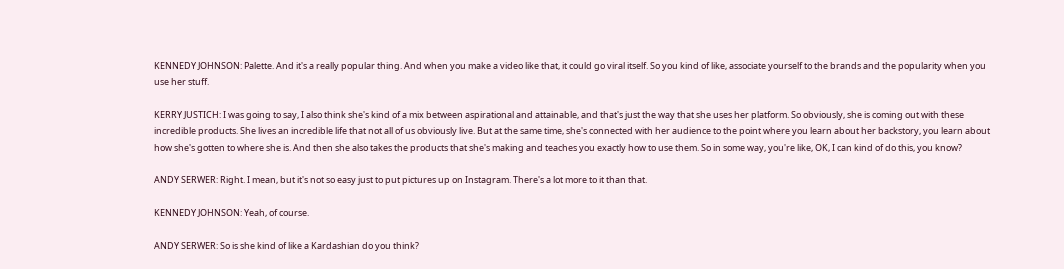KENNEDY JOHNSON: Palette. And it's a really popular thing. And when you make a video like that, it could go viral itself. So you kind of like, associate yourself to the brands and the popularity when you use her stuff.

KERRY JUSTICH: I was going to say, I also think she's kind of a mix between aspirational and attainable, and that's just the way that she uses her platform. So obviously, she is coming out with these incredible products. She lives an incredible life that not all of us obviously live. But at the same time, she's connected with her audience to the point where you learn about her backstory, you learn about how she's gotten to where she is. And then she also takes the products that she's making and teaches you exactly how to use them. So in some way, you're like, OK, I can kind of do this, you know?

ANDY SERWER: Right. I mean, but it's not so easy just to put pictures up on Instagram. There's a lot more to it than that.

KENNEDY JOHNSON: Yeah, of course.

ANDY SERWER: So is she kind of like a Kardashian do you think?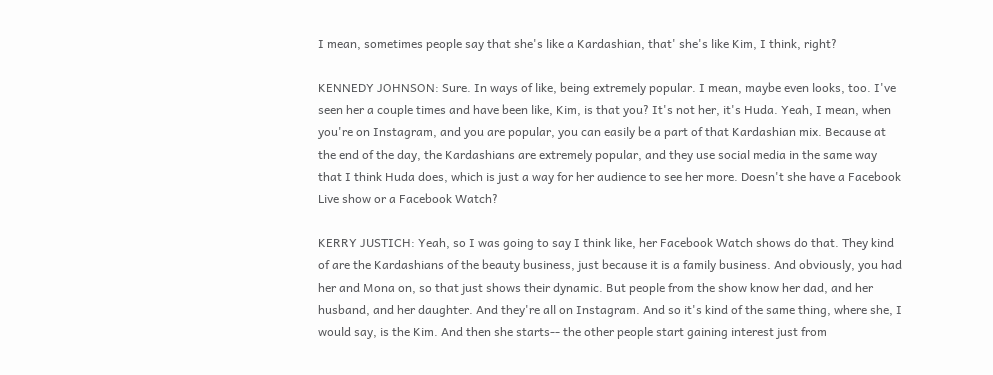I mean, sometimes people say that she's like a Kardashian, that' she's like Kim, I think, right?

KENNEDY JOHNSON: Sure. In ways of like, being extremely popular. I mean, maybe even looks, too. I've seen her a couple times and have been like, Kim, is that you? It's not her, it's Huda. Yeah, I mean, when you're on Instagram, and you are popular, you can easily be a part of that Kardashian mix. Because at the end of the day, the Kardashians are extremely popular, and they use social media in the same way that I think Huda does, which is just a way for her audience to see her more. Doesn't she have a Facebook Live show or a Facebook Watch?

KERRY JUSTICH: Yeah, so I was going to say I think like, her Facebook Watch shows do that. They kind of are the Kardashians of the beauty business, just because it is a family business. And obviously, you had her and Mona on, so that just shows their dynamic. But people from the show know her dad, and her husband, and her daughter. And they're all on Instagram. And so it's kind of the same thing, where she, I would say, is the Kim. And then she starts-- the other people start gaining interest just from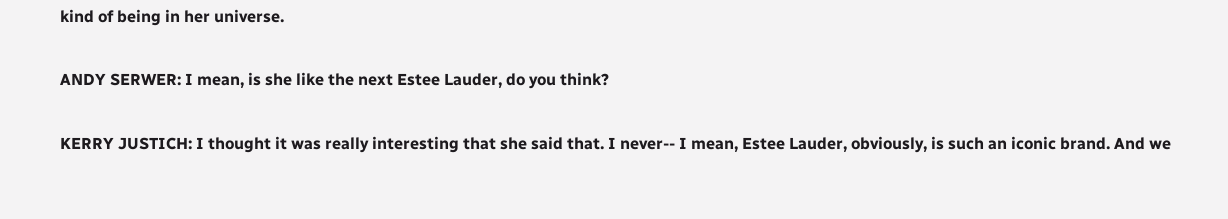kind of being in her universe.

ANDY SERWER: I mean, is she like the next Estee Lauder, do you think?

KERRY JUSTICH: I thought it was really interesting that she said that. I never-- I mean, Estee Lauder, obviously, is such an iconic brand. And we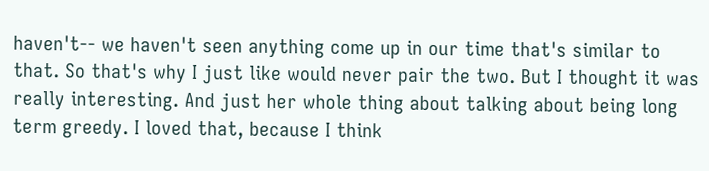haven't-- we haven't seen anything come up in our time that's similar to that. So that's why I just like would never pair the two. But I thought it was really interesting. And just her whole thing about talking about being long term greedy. I loved that, because I think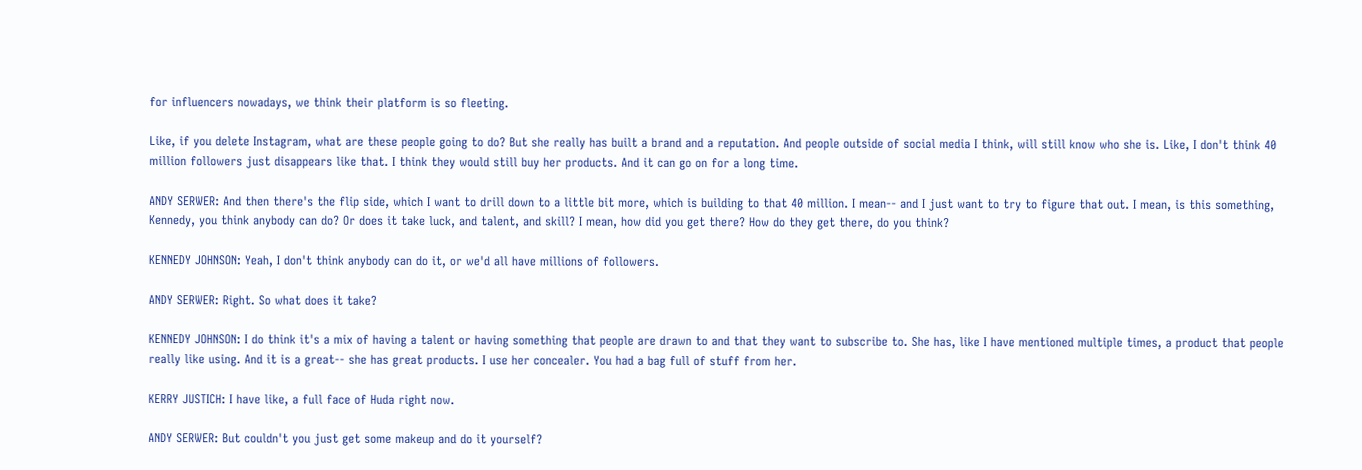for influencers nowadays, we think their platform is so fleeting.

Like, if you delete Instagram, what are these people going to do? But she really has built a brand and a reputation. And people outside of social media I think, will still know who she is. Like, I don't think 40 million followers just disappears like that. I think they would still buy her products. And it can go on for a long time.

ANDY SERWER: And then there's the flip side, which I want to drill down to a little bit more, which is building to that 40 million. I mean-- and I just want to try to figure that out. I mean, is this something, Kennedy, you think anybody can do? Or does it take luck, and talent, and skill? I mean, how did you get there? How do they get there, do you think?

KENNEDY JOHNSON: Yeah, I don't think anybody can do it, or we'd all have millions of followers.

ANDY SERWER: Right. So what does it take?

KENNEDY JOHNSON: I do think it's a mix of having a talent or having something that people are drawn to and that they want to subscribe to. She has, like I have mentioned multiple times, a product that people really like using. And it is a great-- she has great products. I use her concealer. You had a bag full of stuff from her.

KERRY JUSTICH: I have like, a full face of Huda right now.

ANDY SERWER: But couldn't you just get some makeup and do it yourself?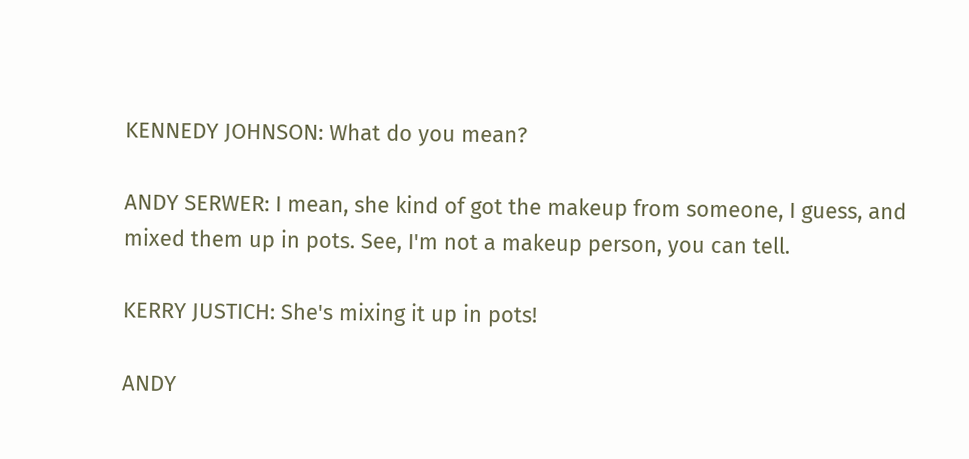KENNEDY JOHNSON: What do you mean?

ANDY SERWER: I mean, she kind of got the makeup from someone, I guess, and mixed them up in pots. See, I'm not a makeup person, you can tell.

KERRY JUSTICH: She's mixing it up in pots!

ANDY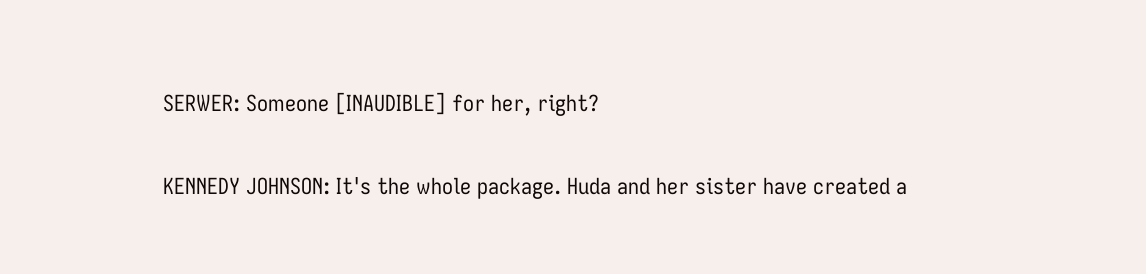SERWER: Someone [INAUDIBLE] for her, right?

KENNEDY JOHNSON: It's the whole package. Huda and her sister have created a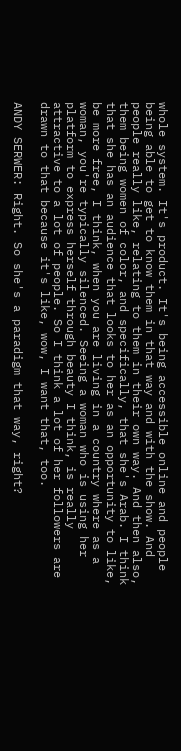whole system. It's product. It's being accessible online and people being able to get to know them in that way and with the show. And people really like, relating to them in their own way. And then also, them being women of color, and specifically, that she's Arab. I think that she has an audience that looks to her as an opportunity to like, be more free, I think, when you are living in a country where as a woman, you're typically silenced. Seeing a woman who is using her platform to express herself through beauty I think, is really attractive to a lot of people. So I think a lot of her followers are drawn to that because it's like, wow, I want that, too.

ANDY SERWER: Right. So she's a paradigm that way, right?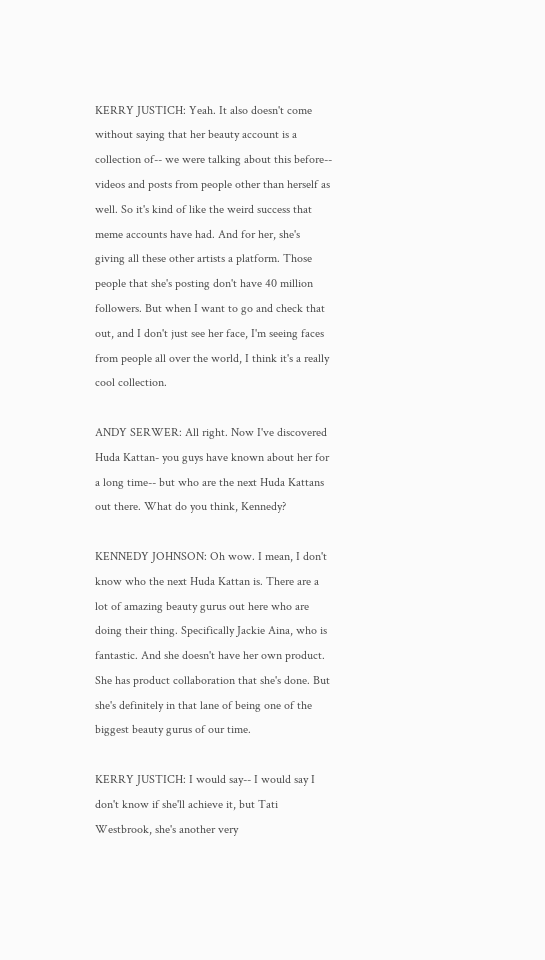KERRY JUSTICH: Yeah. It also doesn't come without saying that her beauty account is a collection of-- we were talking about this before-- videos and posts from people other than herself as well. So it's kind of like the weird success that meme accounts have had. And for her, she's giving all these other artists a platform. Those people that she's posting don't have 40 million followers. But when I want to go and check that out, and I don't just see her face, I'm seeing faces from people all over the world, I think it's a really cool collection.

ANDY SERWER: All right. Now I've discovered Huda Kattan- you guys have known about her for a long time-- but who are the next Huda Kattans out there. What do you think, Kennedy?

KENNEDY JOHNSON: Oh wow. I mean, I don't know who the next Huda Kattan is. There are a lot of amazing beauty gurus out here who are doing their thing. Specifically Jackie Aina, who is fantastic. And she doesn't have her own product. She has product collaboration that she's done. But she's definitely in that lane of being one of the biggest beauty gurus of our time.

KERRY JUSTICH: I would say-- I would say I don't know if she'll achieve it, but Tati Westbrook, she's another very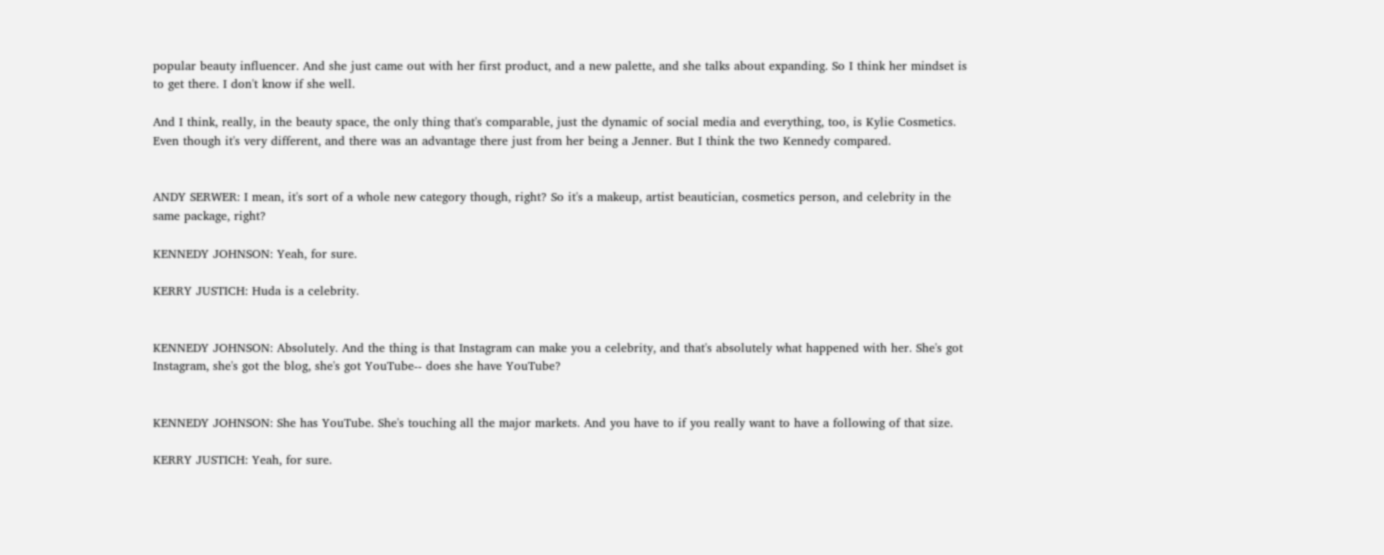popular beauty influencer. And she just came out with her first product, and a new palette, and she talks about expanding. So I think her mindset is to get there. I don't know if she well.

And I think, really, in the beauty space, the only thing that's comparable, just the dynamic of social media and everything, too, is Kylie Cosmetics. Even though it's very different, and there was an advantage there just from her being a Jenner. But I think the two Kennedy compared.


ANDY SERWER: I mean, it's sort of a whole new category though, right? So it's a makeup, artist beautician, cosmetics person, and celebrity in the same package, right?

KENNEDY JOHNSON: Yeah, for sure.

KERRY JUSTICH: Huda is a celebrity.


KENNEDY JOHNSON: Absolutely. And the thing is that Instagram can make you a celebrity, and that's absolutely what happened with her. She's got Instagram, she's got the blog, she's got YouTube-- does she have YouTube?


KENNEDY JOHNSON: She has YouTube. She's touching all the major markets. And you have to if you really want to have a following of that size.

KERRY JUSTICH: Yeah, for sure.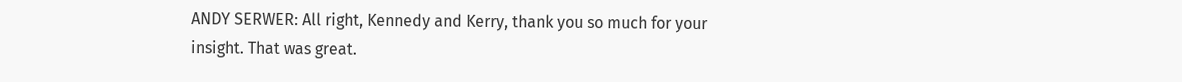ANDY SERWER: All right, Kennedy and Kerry, thank you so much for your insight. That was great.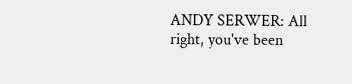ANDY SERWER: All right, you've been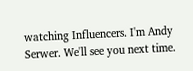watching Influencers. I'm Andy Serwer. We'll see you next time.